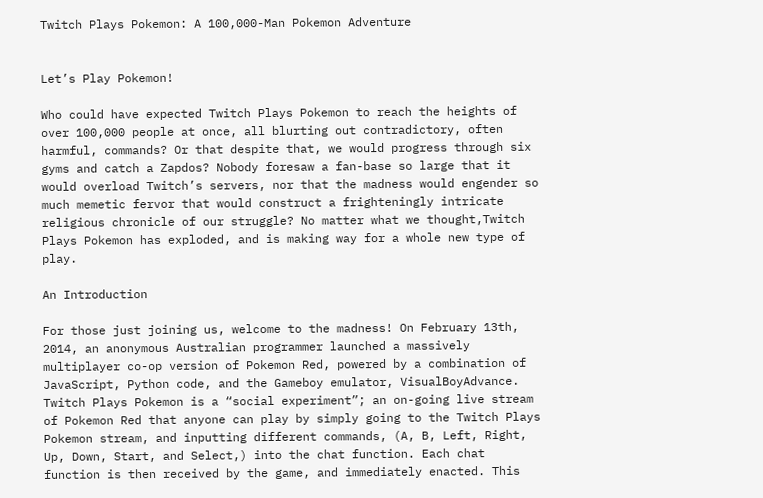Twitch Plays Pokemon: A 100,000-Man Pokemon Adventure


Let’s Play Pokemon!

Who could have expected Twitch Plays Pokemon to reach the heights of over 100,000 people at once, all blurting out contradictory, often harmful, commands? Or that despite that, we would progress through six gyms and catch a Zapdos? Nobody foresaw a fan-base so large that it would overload Twitch’s servers, nor that the madness would engender so much memetic fervor that would construct a frighteningly intricate religious chronicle of our struggle? No matter what we thought,Twitch Plays Pokemon has exploded, and is making way for a whole new type of play.

An Introduction

For those just joining us, welcome to the madness! On February 13th, 2014, an anonymous Australian programmer launched a massively multiplayer co-op version of Pokemon Red, powered by a combination of JavaScript, Python code, and the Gameboy emulator, VisualBoyAdvance. Twitch Plays Pokemon is a “social experiment”; an on-going live stream of Pokemon Red that anyone can play by simply going to the Twitch Plays Pokemon stream, and inputting different commands, (A, B, Left, Right, Up, Down, Start, and Select,) into the chat function. Each chat function is then received by the game, and immediately enacted. This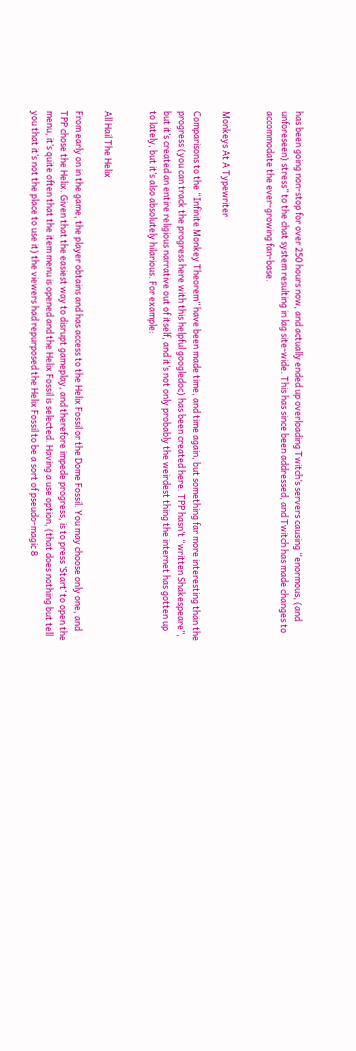has been going non-stop for over 250 hours now, and actually ended up overloading Twitch’s servers causing “enormous, (and unforeseen) stress” to the chat system resulting in lag site-wide. This has since been addressed, and Twitch has made changes to accommodate the ever-growing fan-base.


Monkeys At A Typewriter

Comparisons to the “Infinite Monkey Theorem” have been made time, and time again, but something far more interesting than the progress (you can track the progress here with this helpful googledoc) has been created here. TPP hasn’t “written Shakespeare”, but it’s created an entire religious narrative out of itself, and it’s not only probably the weirdest thing the internet has gotten up to lately, but it’s also absolutely hilarious. For example:


All Hail The Helix

From early on in the game, the player obtains and has access to the Helix Fossil or the Dome Fossil. You may choose only one, and TPP chose the Helix. Given that the easiest way to disrupt gameplay, and therefore impede progress, is to press ‘Start’ to open the menu, it’s quite often that the item menu is opened and the Helix Fossil is selected. Having a use option, (that does nothing but tell you that it’s not the place to use it) the viewers had repurposed the Helix Fossil to be a sort of pseudo-magic 8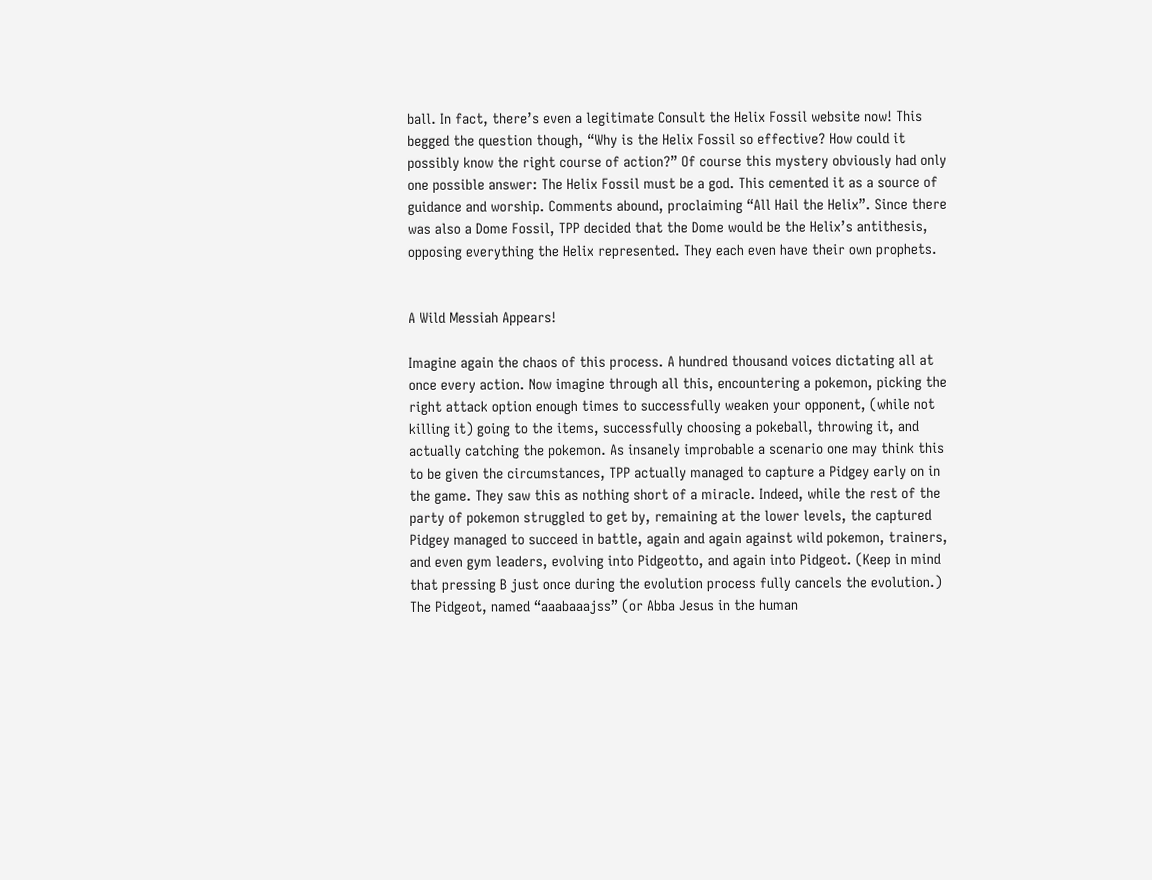ball. In fact, there’s even a legitimate Consult the Helix Fossil website now! This begged the question though, “Why is the Helix Fossil so effective? How could it possibly know the right course of action?” Of course this mystery obviously had only one possible answer: The Helix Fossil must be a god. This cemented it as a source of guidance and worship. Comments abound, proclaiming “All Hail the Helix”. Since there was also a Dome Fossil, TPP decided that the Dome would be the Helix’s antithesis, opposing everything the Helix represented. They each even have their own prophets.


A Wild Messiah Appears!

Imagine again the chaos of this process. A hundred thousand voices dictating all at once every action. Now imagine through all this, encountering a pokemon, picking the right attack option enough times to successfully weaken your opponent, (while not killing it) going to the items, successfully choosing a pokeball, throwing it, and actually catching the pokemon. As insanely improbable a scenario one may think this to be given the circumstances, TPP actually managed to capture a Pidgey early on in the game. They saw this as nothing short of a miracle. Indeed, while the rest of the party of pokemon struggled to get by, remaining at the lower levels, the captured Pidgey managed to succeed in battle, again and again against wild pokemon, trainers, and even gym leaders, evolving into Pidgeotto, and again into Pidgeot. (Keep in mind that pressing B just once during the evolution process fully cancels the evolution.) The Pidgeot, named “aaabaaajss” (or Abba Jesus in the human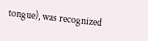tongue), was recognized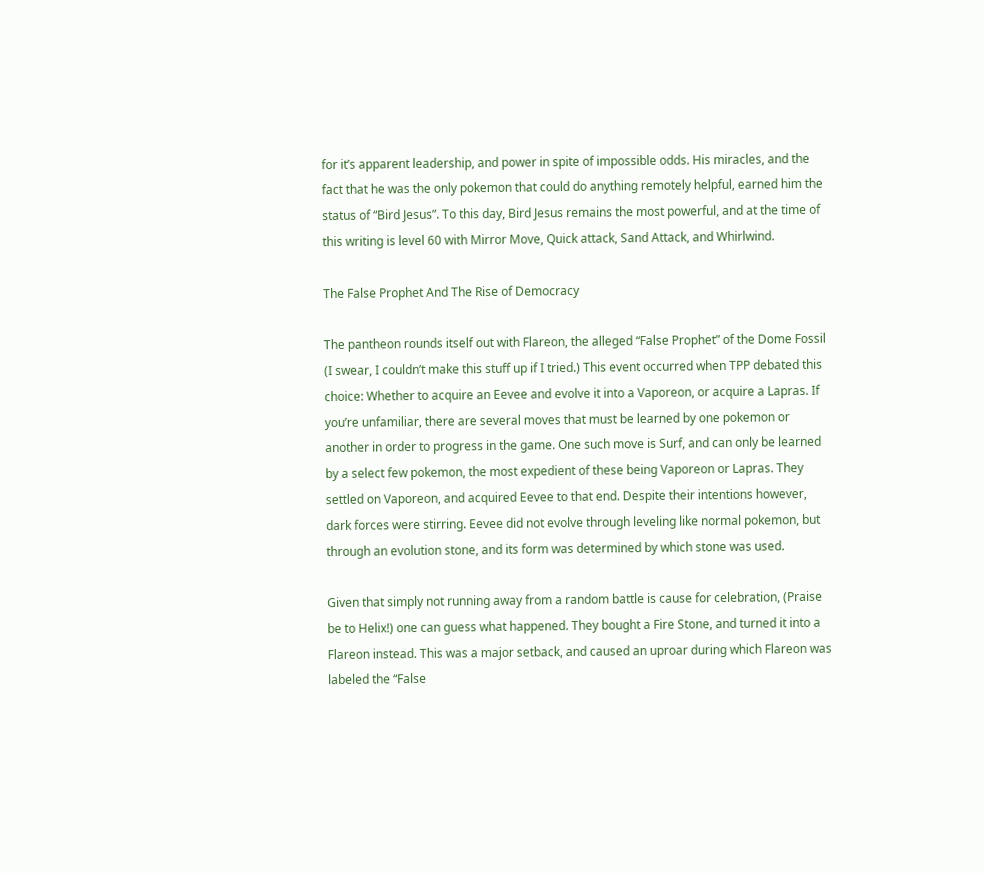for it’s apparent leadership, and power in spite of impossible odds. His miracles, and the fact that he was the only pokemon that could do anything remotely helpful, earned him the status of “Bird Jesus”. To this day, Bird Jesus remains the most powerful, and at the time of this writing is level 60 with Mirror Move, Quick attack, Sand Attack, and Whirlwind.

The False Prophet And The Rise of Democracy

The pantheon rounds itself out with Flareon, the alleged “False Prophet” of the Dome Fossil (I swear, I couldn’t make this stuff up if I tried.) This event occurred when TPP debated this choice: Whether to acquire an Eevee and evolve it into a Vaporeon, or acquire a Lapras. If you’re unfamiliar, there are several moves that must be learned by one pokemon or another in order to progress in the game. One such move is Surf, and can only be learned by a select few pokemon, the most expedient of these being Vaporeon or Lapras. They settled on Vaporeon, and acquired Eevee to that end. Despite their intentions however, dark forces were stirring. Eevee did not evolve through leveling like normal pokemon, but through an evolution stone, and its form was determined by which stone was used.

Given that simply not running away from a random battle is cause for celebration, (Praise be to Helix!) one can guess what happened. They bought a Fire Stone, and turned it into a Flareon instead. This was a major setback, and caused an uproar during which Flareon was labeled the “False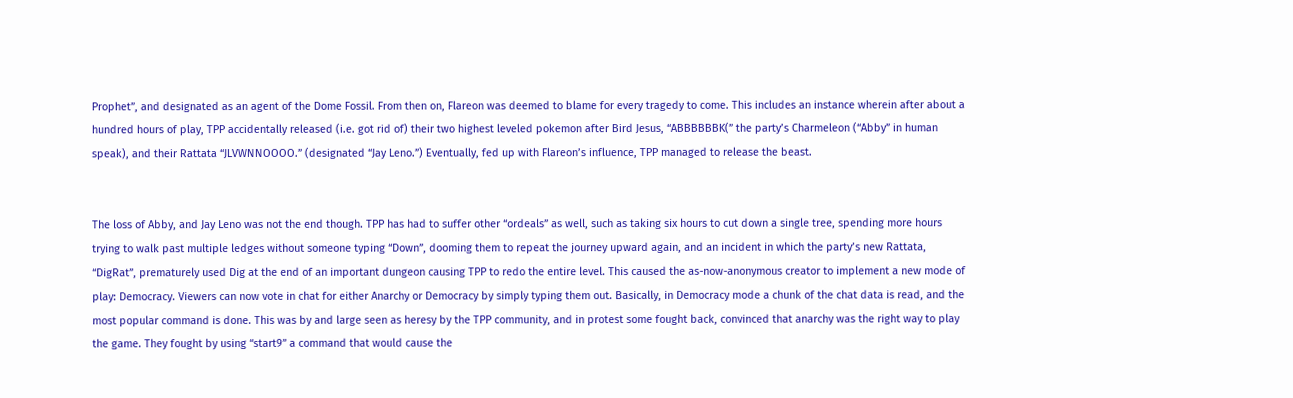Prophet”, and designated as an agent of the Dome Fossil. From then on, Flareon was deemed to blame for every tragedy to come. This includes an instance wherein after about a hundred hours of play, TPP accidentally released (i.e. got rid of) their two highest leveled pokemon after Bird Jesus, “ABBBBBBK(” the party’s Charmeleon (“Abby” in human speak), and their Rattata “JLVWNNOOOO.” (designated “Jay Leno.”) Eventually, fed up with Flareon’s influence, TPP managed to release the beast.


The loss of Abby, and Jay Leno was not the end though. TPP has had to suffer other “ordeals” as well, such as taking six hours to cut down a single tree, spending more hours trying to walk past multiple ledges without someone typing “Down”, dooming them to repeat the journey upward again, and an incident in which the party’s new Rattata, “DigRat”, prematurely used Dig at the end of an important dungeon causing TPP to redo the entire level. This caused the as-now-anonymous creator to implement a new mode of play: Democracy. Viewers can now vote in chat for either Anarchy or Democracy by simply typing them out. Basically, in Democracy mode a chunk of the chat data is read, and the most popular command is done. This was by and large seen as heresy by the TPP community, and in protest some fought back, convinced that anarchy was the right way to play the game. They fought by using “start9” a command that would cause the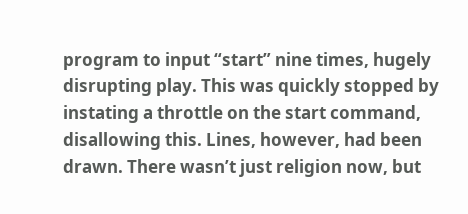program to input “start” nine times, hugely disrupting play. This was quickly stopped by instating a throttle on the start command, disallowing this. Lines, however, had been drawn. There wasn’t just religion now, but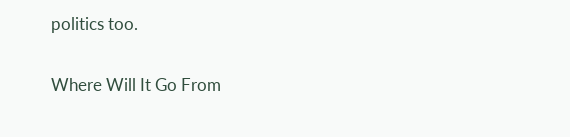politics too.

Where Will It Go From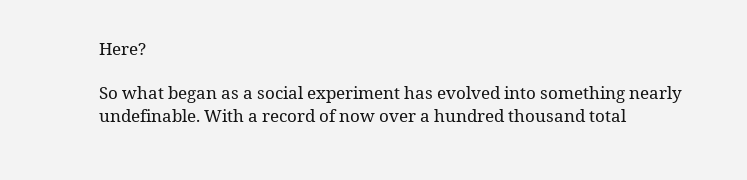Here?

So what began as a social experiment has evolved into something nearly undefinable. With a record of now over a hundred thousand total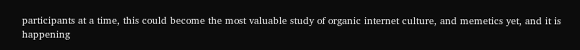participants at a time, this could become the most valuable study of organic internet culture, and memetics yet, and it is happening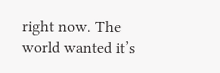right now. The world wanted it’s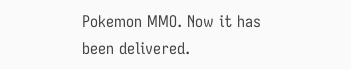Pokemon MMO. Now it has been delivered.